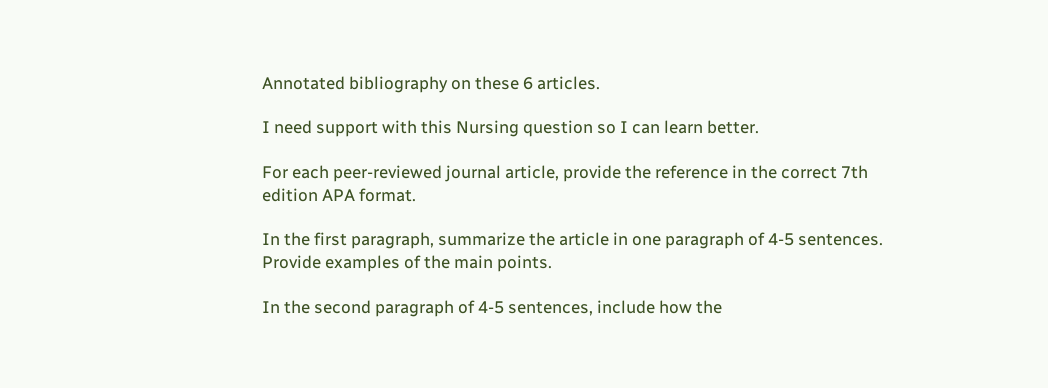Annotated bibliography on these 6 articles.

I need support with this Nursing question so I can learn better.

For each peer-reviewed journal article, provide the reference in the correct 7th edition APA format.

In the first paragraph, summarize the article in one paragraph of 4-5 sentences. Provide examples of the main points.

In the second paragraph of 4-5 sentences, include how the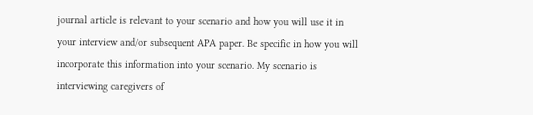journal article is relevant to your scenario and how you will use it in your interview and/or subsequent APA paper. Be specific in how you will incorporate this information into your scenario. My scenario is interviewing caregivers of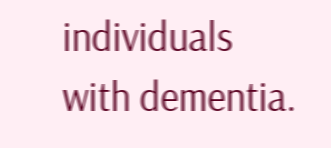individuals with dementia.